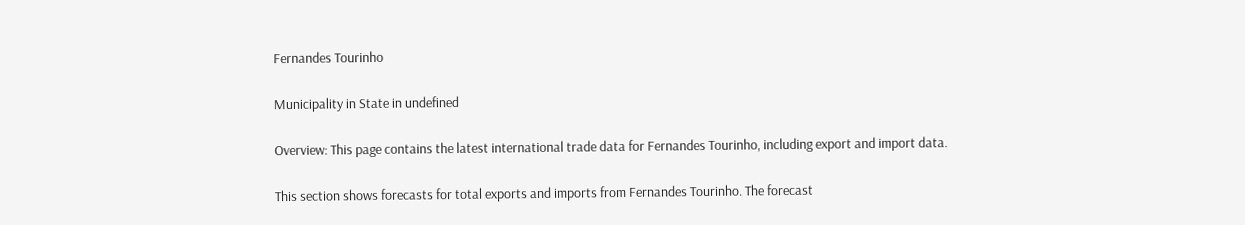Fernandes Tourinho

Municipality in State in undefined

Overview: This page contains the latest international trade data for Fernandes Tourinho, including export and import data.

This section shows forecasts for total exports and imports from Fernandes Tourinho. The forecast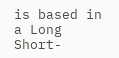is based in a Long Short-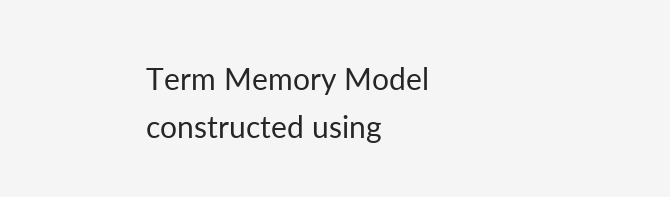Term Memory Model constructed using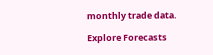monthly trade data.

Explore Forecasts